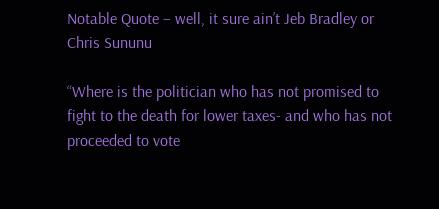Notable Quote – well, it sure ain’t Jeb Bradley or Chris Sununu

“Where is the politician who has not promised to fight to the death for lower taxes- and who has not proceeded to vote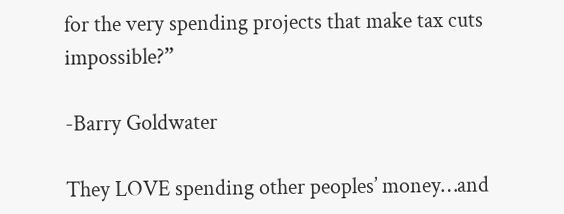for the very spending projects that make tax cuts impossible?”

-Barry Goldwater

They LOVE spending other peoples’ money…and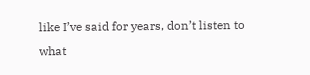like I’ve said for years, don’t listen to what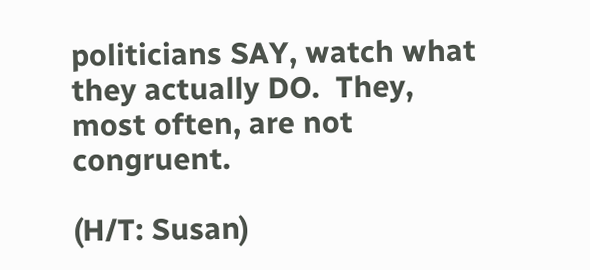politicians SAY, watch what they actually DO.  They, most often, are not congruent.

(H/T: Susan)